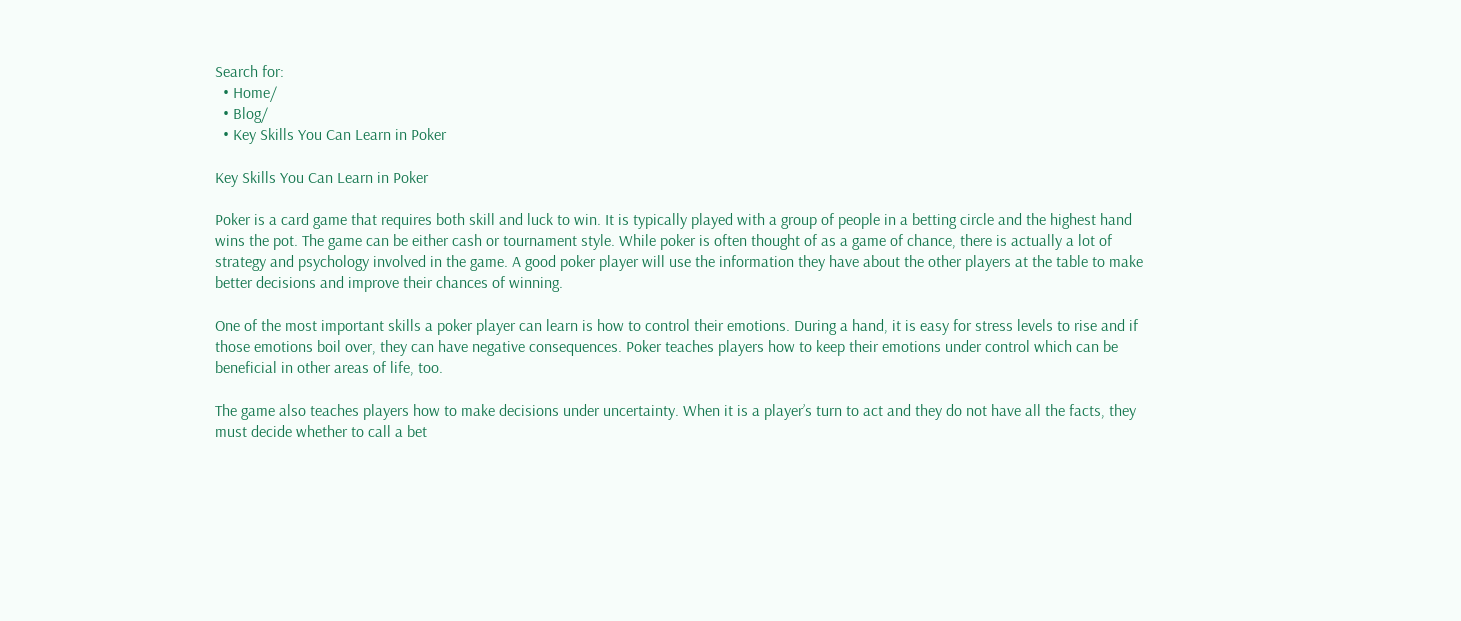Search for:
  • Home/
  • Blog/
  • Key Skills You Can Learn in Poker

Key Skills You Can Learn in Poker

Poker is a card game that requires both skill and luck to win. It is typically played with a group of people in a betting circle and the highest hand wins the pot. The game can be either cash or tournament style. While poker is often thought of as a game of chance, there is actually a lot of strategy and psychology involved in the game. A good poker player will use the information they have about the other players at the table to make better decisions and improve their chances of winning.

One of the most important skills a poker player can learn is how to control their emotions. During a hand, it is easy for stress levels to rise and if those emotions boil over, they can have negative consequences. Poker teaches players how to keep their emotions under control which can be beneficial in other areas of life, too.

The game also teaches players how to make decisions under uncertainty. When it is a player’s turn to act and they do not have all the facts, they must decide whether to call a bet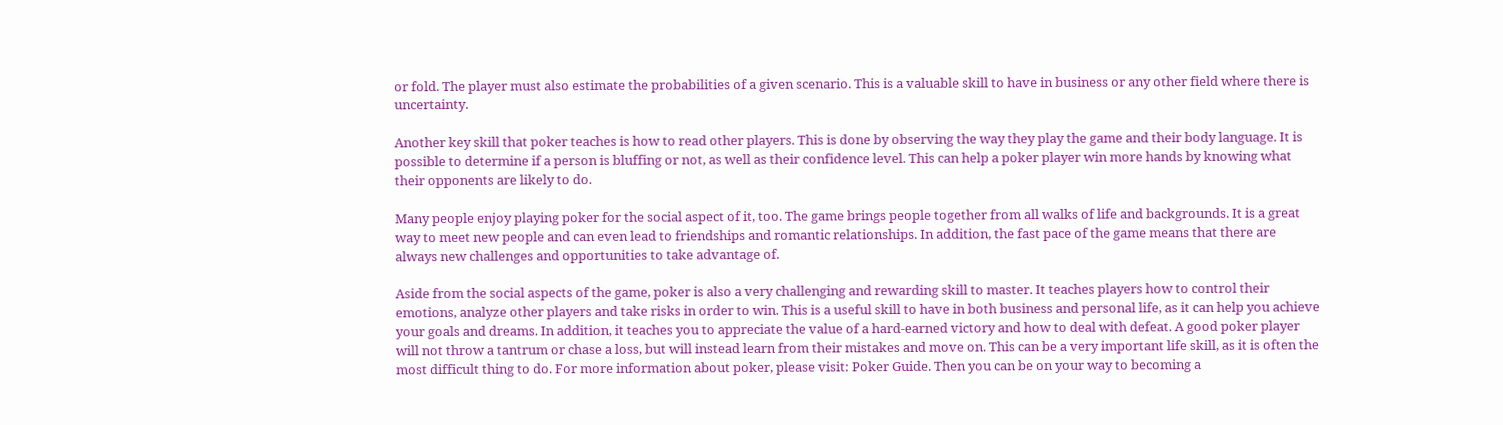or fold. The player must also estimate the probabilities of a given scenario. This is a valuable skill to have in business or any other field where there is uncertainty.

Another key skill that poker teaches is how to read other players. This is done by observing the way they play the game and their body language. It is possible to determine if a person is bluffing or not, as well as their confidence level. This can help a poker player win more hands by knowing what their opponents are likely to do.

Many people enjoy playing poker for the social aspect of it, too. The game brings people together from all walks of life and backgrounds. It is a great way to meet new people and can even lead to friendships and romantic relationships. In addition, the fast pace of the game means that there are always new challenges and opportunities to take advantage of.

Aside from the social aspects of the game, poker is also a very challenging and rewarding skill to master. It teaches players how to control their emotions, analyze other players and take risks in order to win. This is a useful skill to have in both business and personal life, as it can help you achieve your goals and dreams. In addition, it teaches you to appreciate the value of a hard-earned victory and how to deal with defeat. A good poker player will not throw a tantrum or chase a loss, but will instead learn from their mistakes and move on. This can be a very important life skill, as it is often the most difficult thing to do. For more information about poker, please visit: Poker Guide. Then you can be on your way to becoming a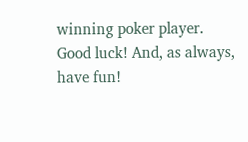winning poker player. Good luck! And, as always, have fun!